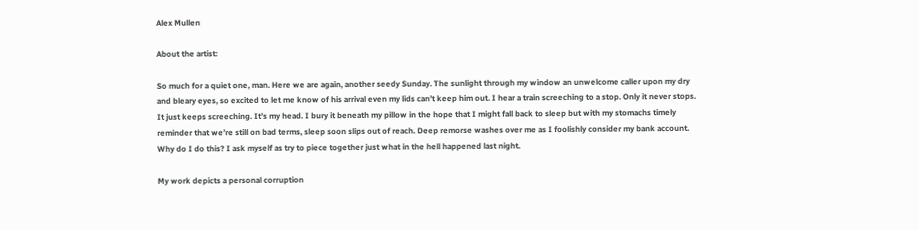Alex Mullen

About the artist:

So much for a quiet one, man. Here we are again, another seedy Sunday. The sunlight through my window an unwelcome caller upon my dry and bleary eyes, so excited to let me know of his arrival even my lids can’t keep him out. I hear a train screeching to a stop. Only it never stops. It just keeps screeching. It’s my head. I bury it beneath my pillow in the hope that I might fall back to sleep but with my stomachs timely reminder that we’re still on bad terms, sleep soon slips out of reach. Deep remorse washes over me as I foolishly consider my bank account. Why do I do this? I ask myself as try to piece together just what in the hell happened last night.

My work depicts a personal corruption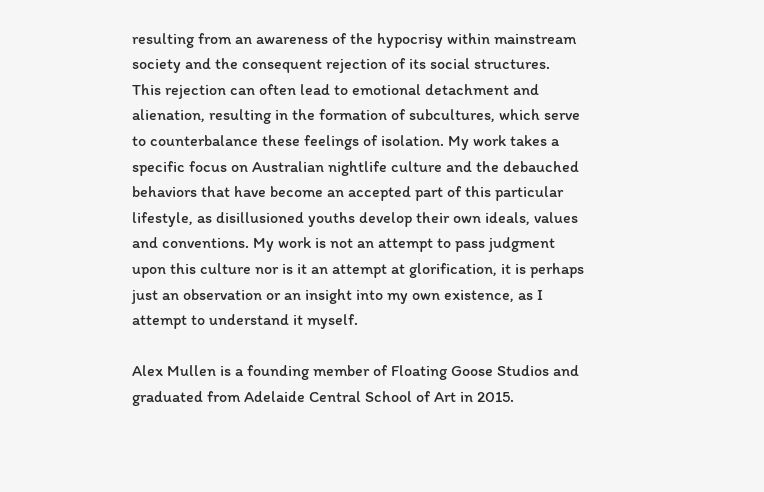resulting from an awareness of the hypocrisy within mainstream society and the consequent rejection of its social structures.  This rejection can often lead to emotional detachment and alienation, resulting in the formation of subcultures, which serve to counterbalance these feelings of isolation. My work takes a specific focus on Australian nightlife culture and the debauched behaviors that have become an accepted part of this particular lifestyle, as disillusioned youths develop their own ideals, values and conventions. My work is not an attempt to pass judgment upon this culture nor is it an attempt at glorification, it is perhaps just an observation or an insight into my own existence, as I attempt to understand it myself.

Alex Mullen is a founding member of Floating Goose Studios and graduated from Adelaide Central School of Art in 2015.